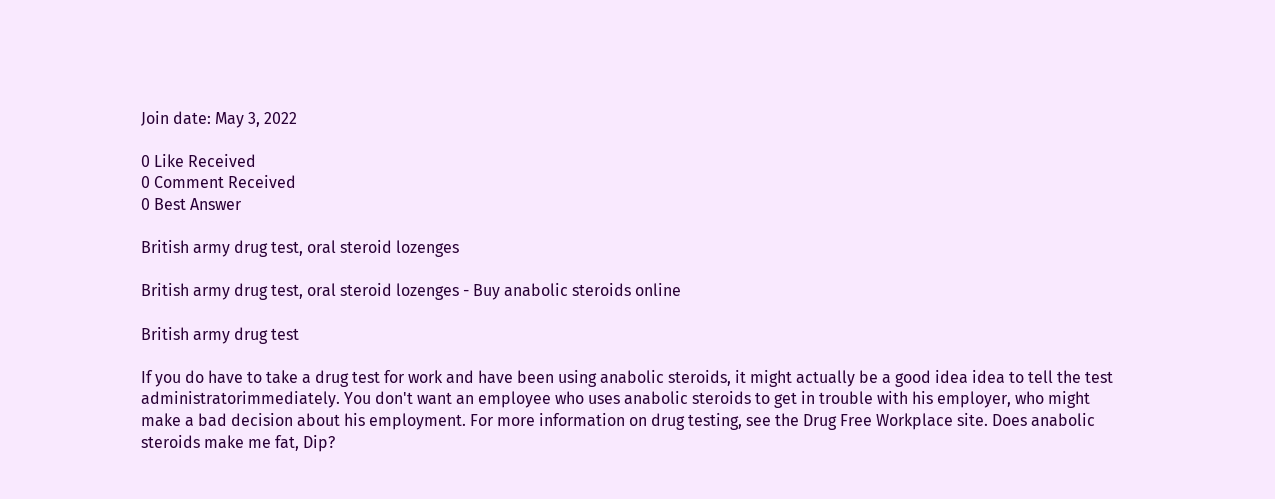Join date: May 3, 2022

0 Like Received
0 Comment Received
0 Best Answer

British army drug test, oral steroid lozenges

British army drug test, oral steroid lozenges - Buy anabolic steroids online

British army drug test

If you do have to take a drug test for work and have been using anabolic steroids, it might actually be a good idea idea to tell the test administratorimmediately. You don't want an employee who uses anabolic steroids to get in trouble with his employer, who might make a bad decision about his employment. For more information on drug testing, see the Drug Free Workplace site. Does anabolic steroids make me fat, Dip?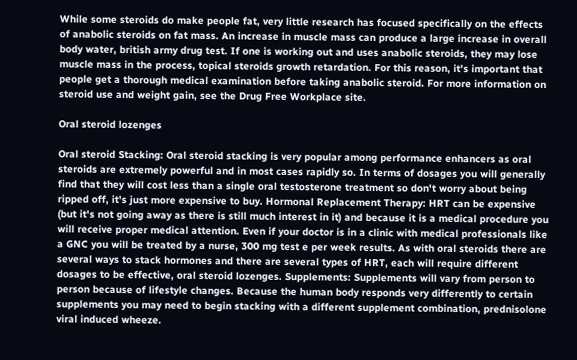While some steroids do make people fat, very little research has focused specifically on the effects of anabolic steroids on fat mass. An increase in muscle mass can produce a large increase in overall body water, british army drug test. If one is working out and uses anabolic steroids, they may lose muscle mass in the process, topical steroids growth retardation. For this reason, it's important that people get a thorough medical examination before taking anabolic steroid. For more information on steroid use and weight gain, see the Drug Free Workplace site.

Oral steroid lozenges

Oral steroid Stacking: Oral steroid stacking is very popular among performance enhancers as oral steroids are extremely powerful and in most cases rapidly so. In terms of dosages you will generally find that they will cost less than a single oral testosterone treatment so don't worry about being ripped off, it's just more expensive to buy. Hormonal Replacement Therapy: HRT can be expensive (but it's not going away as there is still much interest in it) and because it is a medical procedure you will receive proper medical attention. Even if your doctor is in a clinic with medical professionals like a GNC you will be treated by a nurse, 300 mg test e per week results. As with oral steroids there are several ways to stack hormones and there are several types of HRT, each will require different dosages to be effective, oral steroid lozenges. Supplements: Supplements will vary from person to person because of lifestyle changes. Because the human body responds very differently to certain supplements you may need to begin stacking with a different supplement combination, prednisolone viral induced wheeze.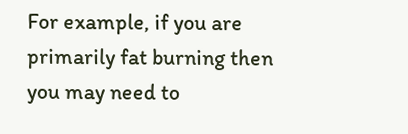For example, if you are primarily fat burning then you may need to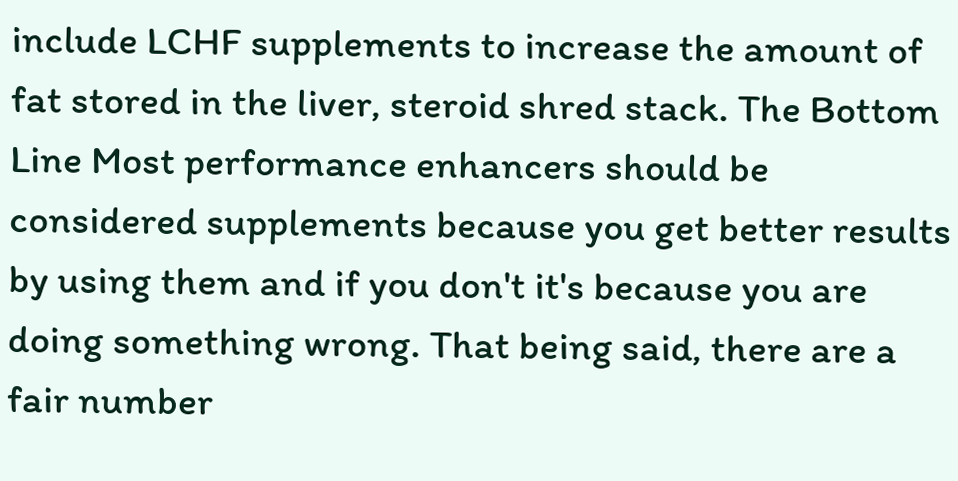include LCHF supplements to increase the amount of fat stored in the liver, steroid shred stack. The Bottom Line Most performance enhancers should be considered supplements because you get better results by using them and if you don't it's because you are doing something wrong. That being said, there are a fair number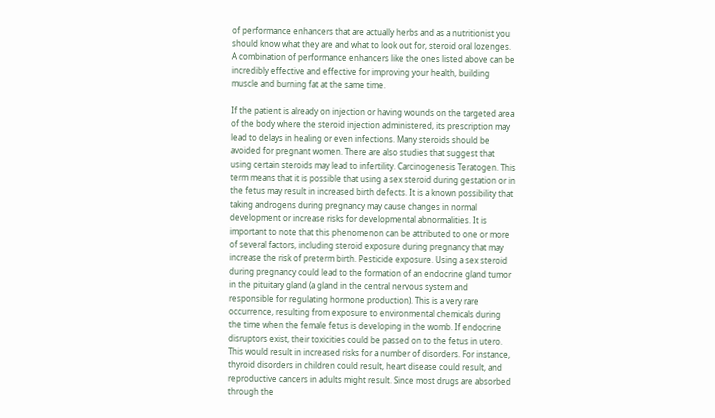of performance enhancers that are actually herbs and as a nutritionist you should know what they are and what to look out for, steroid oral lozenges. A combination of performance enhancers like the ones listed above can be incredibly effective and effective for improving your health, building muscle and burning fat at the same time.

If the patient is already on injection or having wounds on the targeted area of the body where the steroid injection administered, its prescription may lead to delays in healing or even infections. Many steroids should be avoided for pregnant women. There are also studies that suggest that using certain steroids may lead to infertility. Carcinogenesis Teratogen. This term means that it is possible that using a sex steroid during gestation or in the fetus may result in increased birth defects. It is a known possibility that taking androgens during pregnancy may cause changes in normal development or increase risks for developmental abnormalities. It is important to note that this phenomenon can be attributed to one or more of several factors, including steroid exposure during pregnancy that may increase the risk of preterm birth. Pesticide exposure. Using a sex steroid during pregnancy could lead to the formation of an endocrine gland tumor in the pituitary gland (a gland in the central nervous system and responsible for regulating hormone production). This is a very rare occurrence, resulting from exposure to environmental chemicals during the time when the female fetus is developing in the womb. If endocrine disruptors exist, their toxicities could be passed on to the fetus in utero. This would result in increased risks for a number of disorders. For instance, thyroid disorders in children could result, heart disease could result, and reproductive cancers in adults might result. Since most drugs are absorbed through the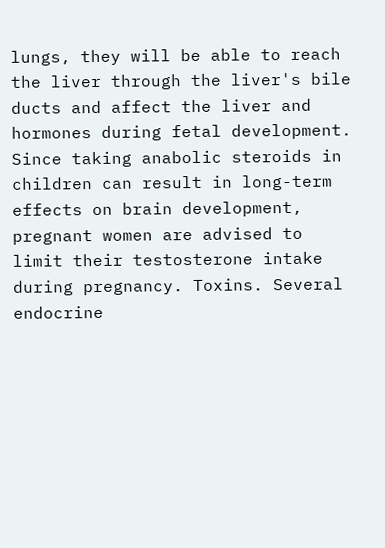lungs, they will be able to reach the liver through the liver's bile ducts and affect the liver and hormones during fetal development. Since taking anabolic steroids in children can result in long-term effects on brain development, pregnant women are advised to limit their testosterone intake during pregnancy. Toxins. Several endocrine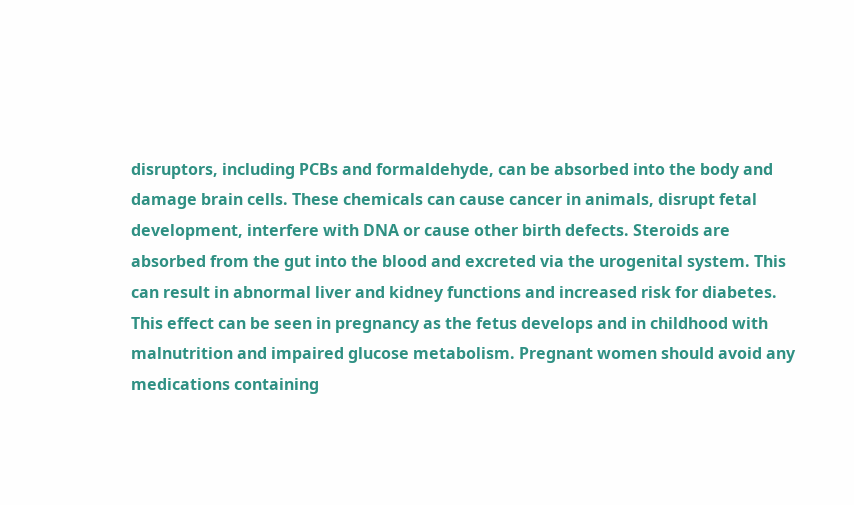disruptors, including PCBs and formaldehyde, can be absorbed into the body and damage brain cells. These chemicals can cause cancer in animals, disrupt fetal development, interfere with DNA or cause other birth defects. Steroids are absorbed from the gut into the blood and excreted via the urogenital system. This can result in abnormal liver and kidney functions and increased risk for diabetes. This effect can be seen in pregnancy as the fetus develops and in childhood with malnutrition and impaired glucose metabolism. Pregnant women should avoid any medications containing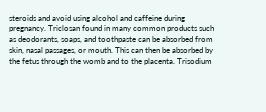steroids and avoid using alcohol and caffeine during pregnancy. Triclosan found in many common products such as deodorants, soaps, and toothpaste can be absorbed from skin, nasal passages, or mouth. This can then be absorbed by the fetus through the womb and to the placenta. Trisodium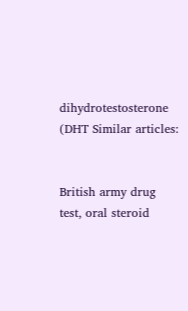dihydrotestosterone (DHT Similar articles:


British army drug test, oral steroid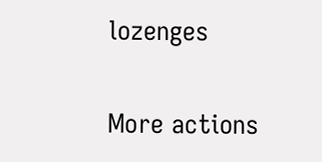lozenges

More actions